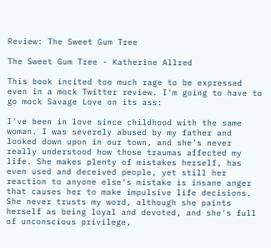Review: The Sweet Gum Tree

The Sweet Gum Tree - Katherine Allred

This book incited too much rage to be expressed even in a mock Twitter review. I'm going to have to go mock Savage Love on its ass:

I've been in love since childhood with the same woman. I was severely abused by my father and looked down upon in our town, and she's never really understood how those traumas affected my life. She makes plenty of mistakes herself, has even used and deceived people, yet still her reaction to anyone else's mistake is insane anger that causes her to make impulsive life decisions. She never trusts my word, although she paints herself as being loyal and devoted, and she's full of unconscious privilege,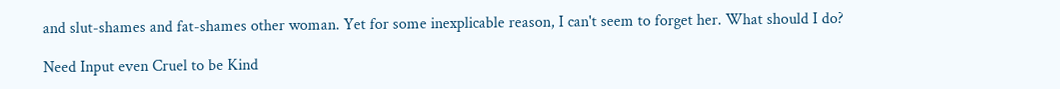and slut-shames and fat-shames other woman. Yet for some inexplicable reason, I can't seem to forget her. What should I do?

Need Input even Cruel to be Kind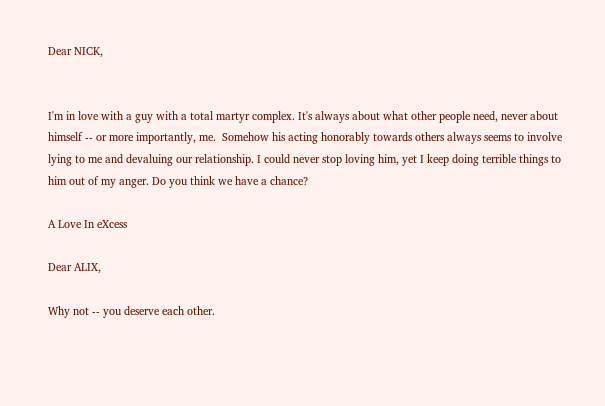Dear NICK,


I'm in love with a guy with a total martyr complex. It's always about what other people need, never about himself -- or more importantly, me.  Somehow his acting honorably towards others always seems to involve lying to me and devaluing our relationship. I could never stop loving him, yet I keep doing terrible things to him out of my anger. Do you think we have a chance?

A Love In eXcess

Dear ALIX,

Why not -- you deserve each other.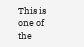This is one of the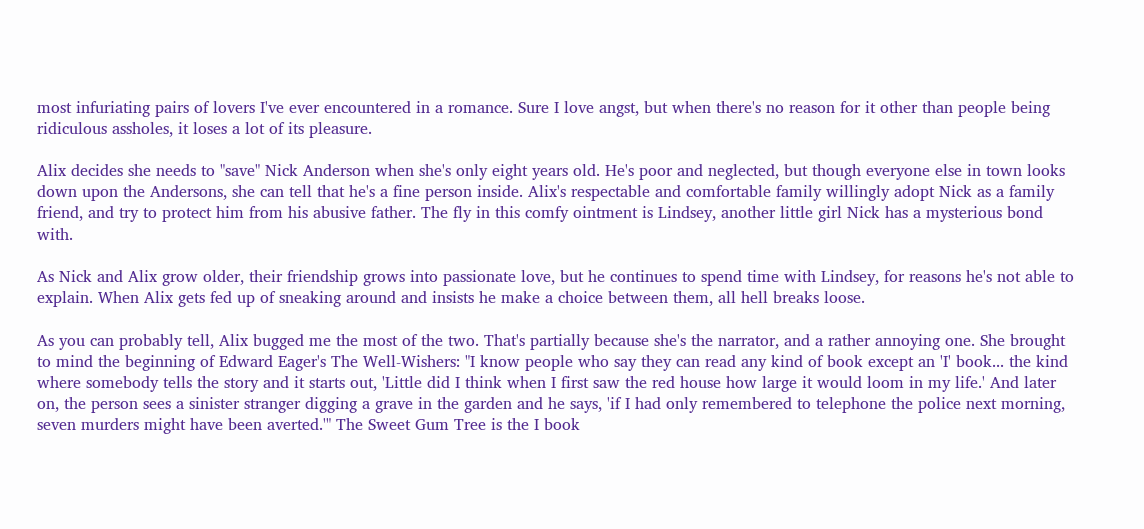most infuriating pairs of lovers I've ever encountered in a romance. Sure I love angst, but when there's no reason for it other than people being ridiculous assholes, it loses a lot of its pleasure.

Alix decides she needs to "save" Nick Anderson when she's only eight years old. He's poor and neglected, but though everyone else in town looks down upon the Andersons, she can tell that he's a fine person inside. Alix's respectable and comfortable family willingly adopt Nick as a family friend, and try to protect him from his abusive father. The fly in this comfy ointment is Lindsey, another little girl Nick has a mysterious bond with.

As Nick and Alix grow older, their friendship grows into passionate love, but he continues to spend time with Lindsey, for reasons he's not able to explain. When Alix gets fed up of sneaking around and insists he make a choice between them, all hell breaks loose.

As you can probably tell, Alix bugged me the most of the two. That's partially because she's the narrator, and a rather annoying one. She brought to mind the beginning of Edward Eager's The Well-Wishers: "I know people who say they can read any kind of book except an 'I' book... the kind where somebody tells the story and it starts out, 'Little did I think when I first saw the red house how large it would loom in my life.' And later on, the person sees a sinister stranger digging a grave in the garden and he says, 'if I had only remembered to telephone the police next morning, seven murders might have been averted.'" The Sweet Gum Tree is the I book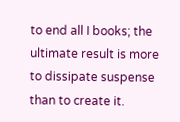to end all I books; the ultimate result is more to dissipate suspense than to create it.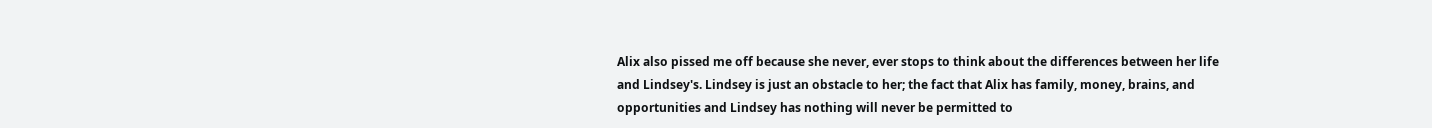Alix also pissed me off because she never, ever stops to think about the differences between her life and Lindsey's. Lindsey is just an obstacle to her; the fact that Alix has family, money, brains, and opportunities and Lindsey has nothing will never be permitted to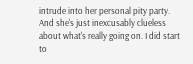intrude into her personal pity party. And she's just inexcusably clueless about what's really going on. I did start to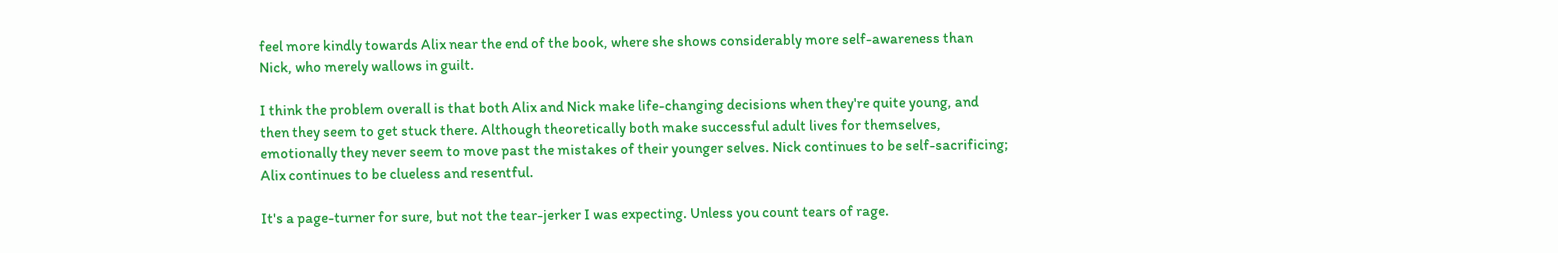feel more kindly towards Alix near the end of the book, where she shows considerably more self-awareness than Nick, who merely wallows in guilt.

I think the problem overall is that both Alix and Nick make life-changing decisions when they're quite young, and then they seem to get stuck there. Although theoretically both make successful adult lives for themselves, emotionally they never seem to move past the mistakes of their younger selves. Nick continues to be self-sacrificing; Alix continues to be clueless and resentful.

It's a page-turner for sure, but not the tear-jerker I was expecting. Unless you count tears of rage.